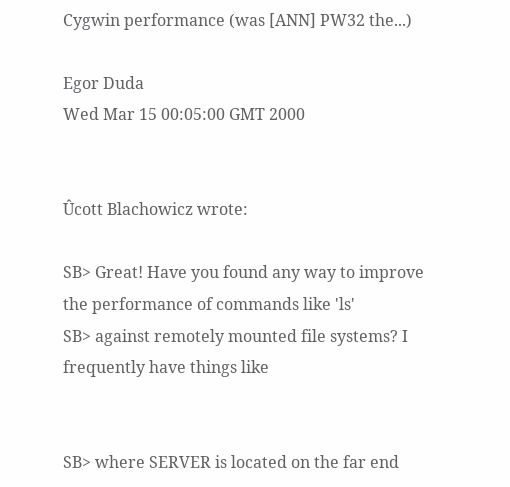Cygwin performance (was [ANN] PW32 the...)

Egor Duda
Wed Mar 15 00:05:00 GMT 2000


Ûcott Blachowicz wrote:

SB> Great! Have you found any way to improve the performance of commands like 'ls'
SB> against remotely mounted file systems? I frequently have things like


SB> where SERVER is located on the far end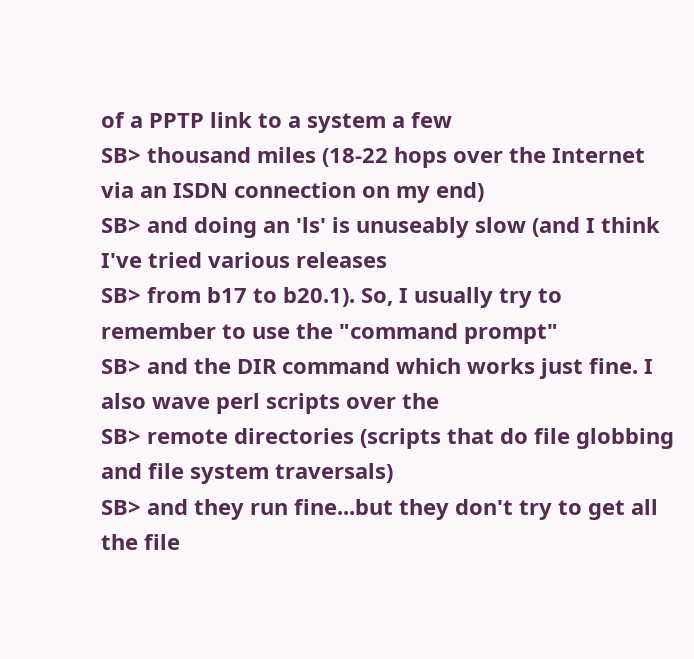of a PPTP link to a system a few
SB> thousand miles (18-22 hops over the Internet via an ISDN connection on my end)
SB> and doing an 'ls' is unuseably slow (and I think I've tried various releases
SB> from b17 to b20.1). So, I usually try to remember to use the "command prompt"
SB> and the DIR command which works just fine. I also wave perl scripts over the
SB> remote directories (scripts that do file globbing and file system traversals)
SB> and they run fine...but they don't try to get all the file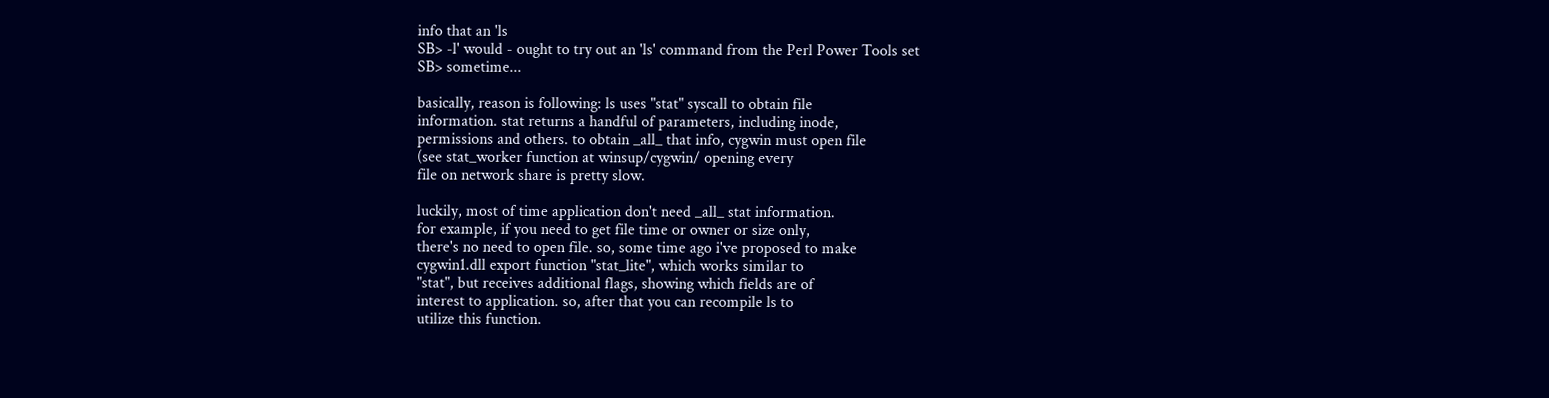info that an 'ls
SB> -l' would - ought to try out an 'ls' command from the Perl Power Tools set
SB> sometime...

basically, reason is following: ls uses "stat" syscall to obtain file
information. stat returns a handful of parameters, including inode,
permissions and others. to obtain _all_ that info, cygwin must open file
(see stat_worker function at winsup/cygwin/ opening every
file on network share is pretty slow.

luckily, most of time application don't need _all_ stat information.
for example, if you need to get file time or owner or size only,
there's no need to open file. so, some time ago i've proposed to make
cygwin1.dll export function "stat_lite", which works similar to
"stat", but receives additional flags, showing which fields are of
interest to application. so, after that you can recompile ls to
utilize this function.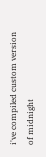i've compiled custom version of midnight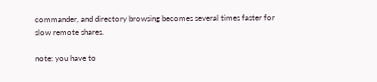commander, and directory browsing becomes several times faster for
slow remote shares.

note: you have to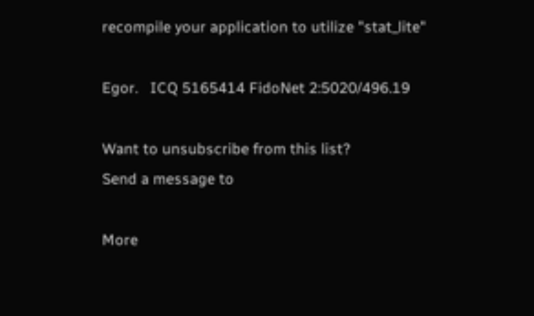recompile your application to utilize "stat_lite"

Egor.   ICQ 5165414 FidoNet 2:5020/496.19

Want to unsubscribe from this list?
Send a message to

More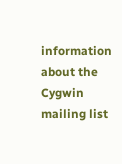information about the Cygwin mailing list